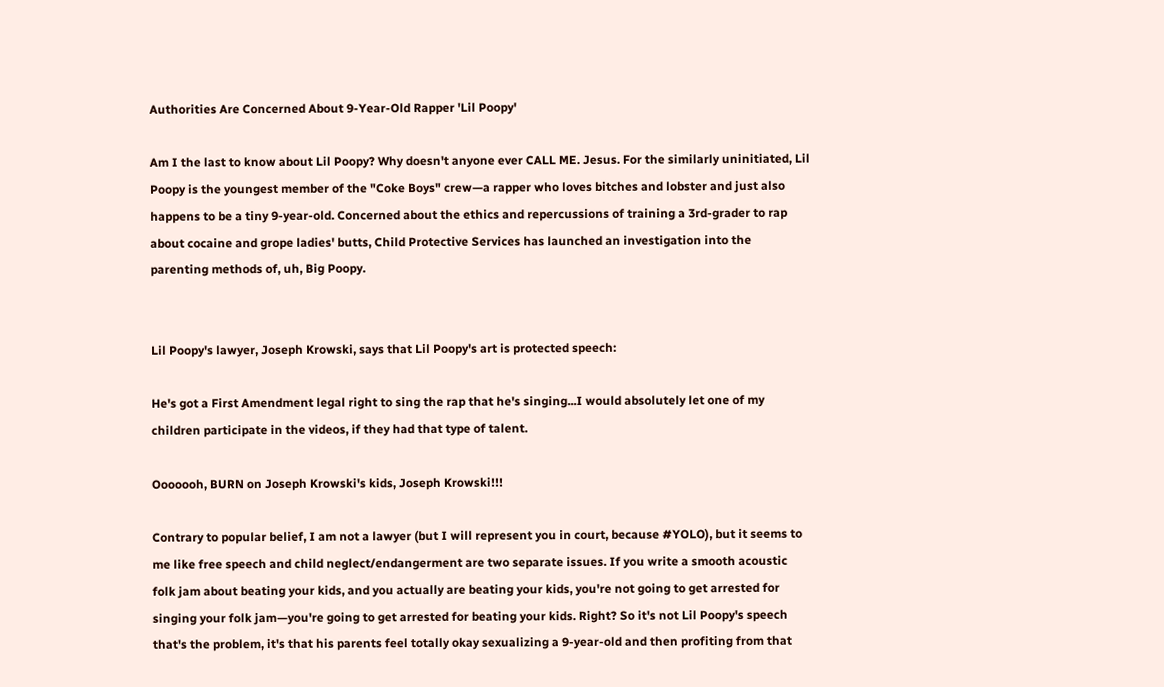Authorities Are Concerned About 9-Year-Old Rapper 'Lil Poopy'

Am I the last to know about Lil Poopy? Why doesn't anyone ever CALL ME. Jesus. For the similarly uninitiated, Lil Poopy is the youngest member of the "Coke Boys" crew—a rapper who loves bitches and lobster and just also happens to be a tiny 9-year-old. Concerned about the ethics and repercussions of training a 3rd-grader to rap about cocaine and grope ladies' butts, Child Protective Services has launched an investigation into the parenting methods of, uh, Big Poopy.


Lil Poopy's lawyer, Joseph Krowski, says that Lil Poopy's art is protected speech:

He's got a First Amendment legal right to sing the rap that he's singing...I would absolutely let one of my children participate in the videos, if they had that type of talent.

Ooooooh, BURN on Joseph Krowski's kids, Joseph Krowski!!!

Contrary to popular belief, I am not a lawyer (but I will represent you in court, because #YOLO), but it seems to me like free speech and child neglect/endangerment are two separate issues. If you write a smooth acoustic folk jam about beating your kids, and you actually are beating your kids, you're not going to get arrested for singing your folk jam—you're going to get arrested for beating your kids. Right? So it's not Lil Poopy's speech that's the problem, it's that his parents feel totally okay sexualizing a 9-year-old and then profiting from that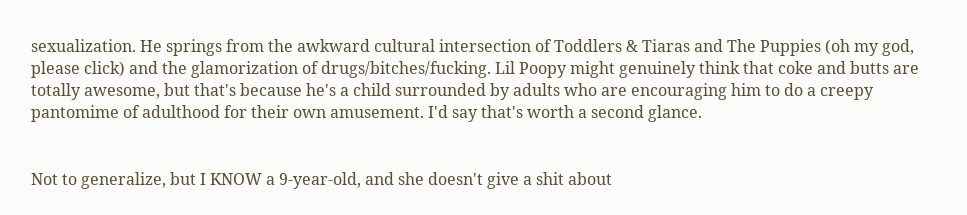sexualization. He springs from the awkward cultural intersection of Toddlers & Tiaras and The Puppies (oh my god, please click) and the glamorization of drugs/bitches/fucking. Lil Poopy might genuinely think that coke and butts are totally awesome, but that's because he's a child surrounded by adults who are encouraging him to do a creepy pantomime of adulthood for their own amusement. I'd say that's worth a second glance.


Not to generalize, but I KNOW a 9-year-old, and she doesn't give a shit about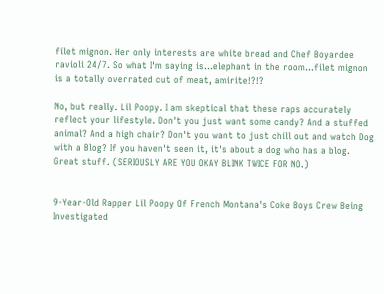filet mignon. Her only interests are white bread and Chef Boyardee ravioli 24/7. So what I'm saying is...elephant in the room...filet mignon is a totally overrated cut of meat, amirite!?!?

No, but really. Lil Poopy. I am skeptical that these raps accurately reflect your lifestyle. Don't you just want some candy? And a stuffed animal? And a high chair? Don't you want to just chill out and watch Dog with a Blog? If you haven't seen it, it's about a dog who has a blog. Great stuff. (SERIOUSLY ARE YOU OKAY BLINK TWICE FOR NO.)


9-Year-Old Rapper Lil Poopy Of French Montana's Coke Boys Crew Being Investigated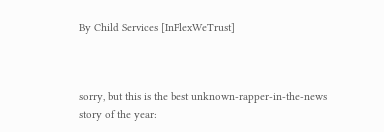By Child Services [InFlexWeTrust]



sorry, but this is the best unknown-rapper-in-the-news story of the year: